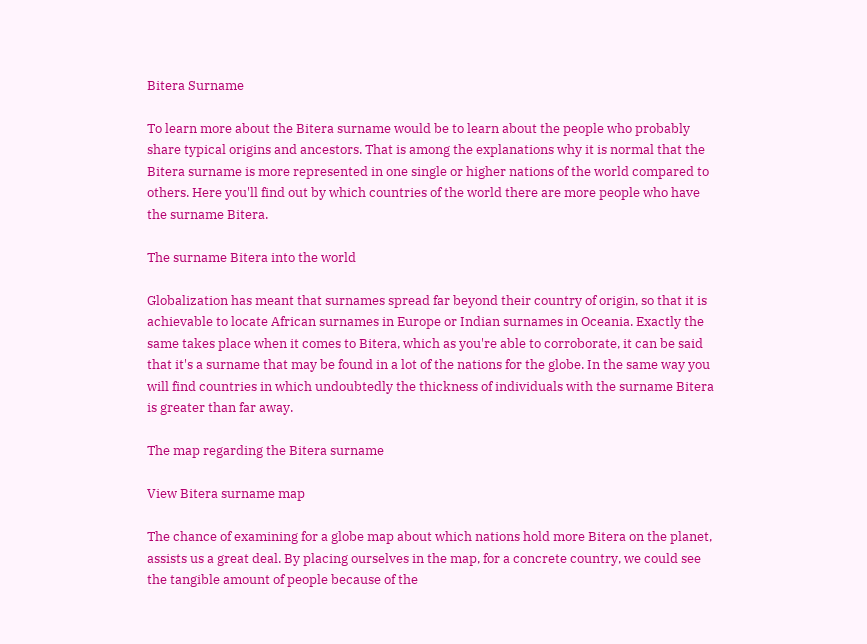Bitera Surname

To learn more about the Bitera surname would be to learn about the people who probably share typical origins and ancestors. That is among the explanations why it is normal that the Bitera surname is more represented in one single or higher nations of the world compared to others. Here you'll find out by which countries of the world there are more people who have the surname Bitera.

The surname Bitera into the world

Globalization has meant that surnames spread far beyond their country of origin, so that it is achievable to locate African surnames in Europe or Indian surnames in Oceania. Exactly the same takes place when it comes to Bitera, which as you're able to corroborate, it can be said that it's a surname that may be found in a lot of the nations for the globe. In the same way you will find countries in which undoubtedly the thickness of individuals with the surname Bitera is greater than far away.

The map regarding the Bitera surname

View Bitera surname map

The chance of examining for a globe map about which nations hold more Bitera on the planet, assists us a great deal. By placing ourselves in the map, for a concrete country, we could see the tangible amount of people because of the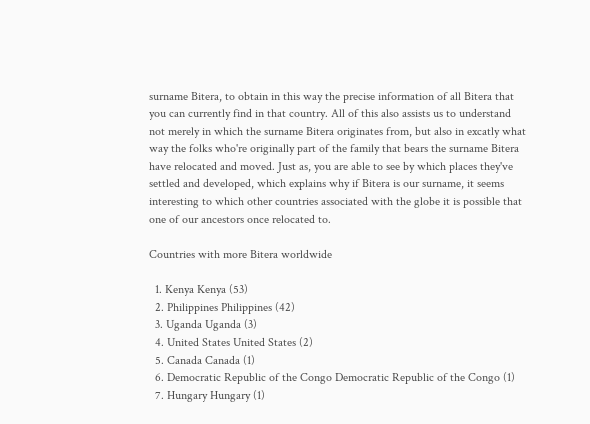surname Bitera, to obtain in this way the precise information of all Bitera that you can currently find in that country. All of this also assists us to understand not merely in which the surname Bitera originates from, but also in excatly what way the folks who're originally part of the family that bears the surname Bitera have relocated and moved. Just as, you are able to see by which places they've settled and developed, which explains why if Bitera is our surname, it seems interesting to which other countries associated with the globe it is possible that one of our ancestors once relocated to.

Countries with more Bitera worldwide

  1. Kenya Kenya (53)
  2. Philippines Philippines (42)
  3. Uganda Uganda (3)
  4. United States United States (2)
  5. Canada Canada (1)
  6. Democratic Republic of the Congo Democratic Republic of the Congo (1)
  7. Hungary Hungary (1)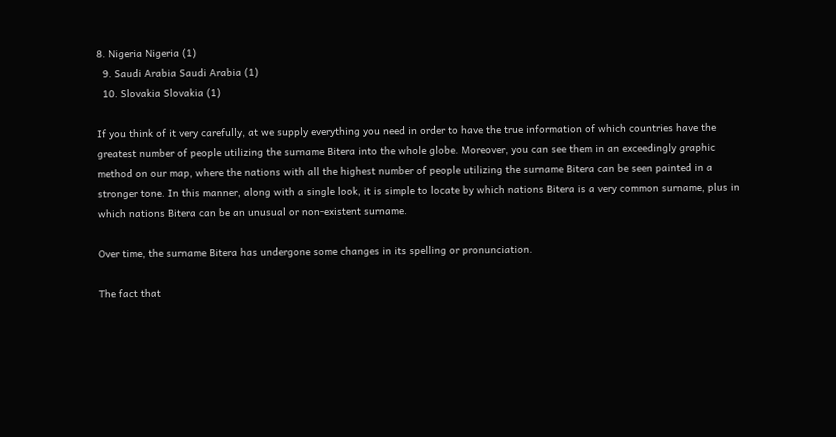8. Nigeria Nigeria (1)
  9. Saudi Arabia Saudi Arabia (1)
  10. Slovakia Slovakia (1)

If you think of it very carefully, at we supply everything you need in order to have the true information of which countries have the greatest number of people utilizing the surname Bitera into the whole globe. Moreover, you can see them in an exceedingly graphic method on our map, where the nations with all the highest number of people utilizing the surname Bitera can be seen painted in a stronger tone. In this manner, along with a single look, it is simple to locate by which nations Bitera is a very common surname, plus in which nations Bitera can be an unusual or non-existent surname.

Over time, the surname Bitera has undergone some changes in its spelling or pronunciation.

The fact that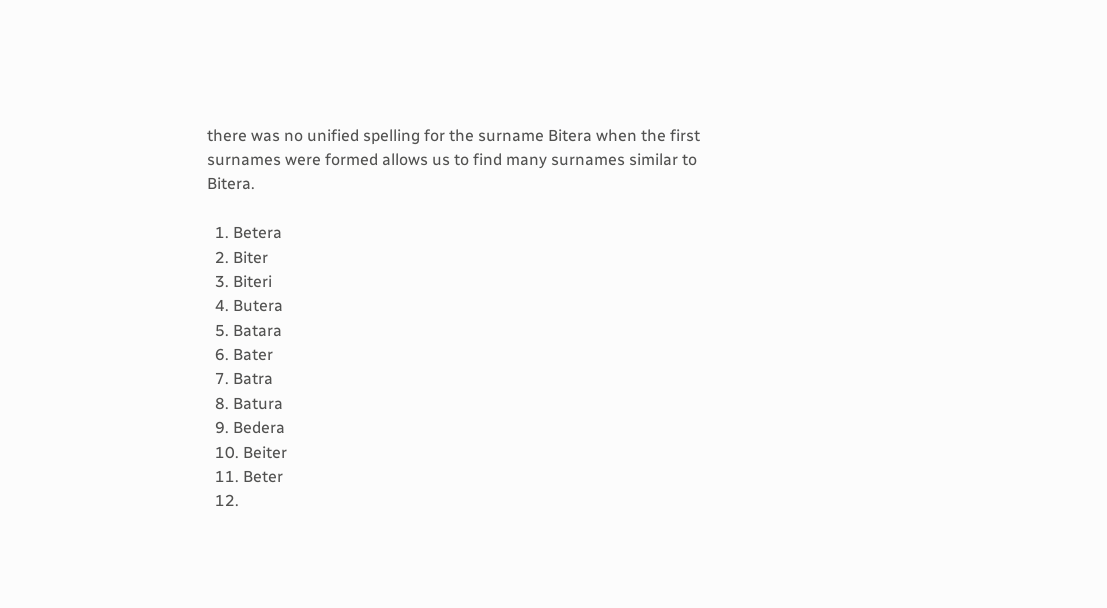there was no unified spelling for the surname Bitera when the first surnames were formed allows us to find many surnames similar to Bitera.

  1. Betera
  2. Biter
  3. Biteri
  4. Butera
  5. Batara
  6. Bater
  7. Batra
  8. Batura
  9. Bedera
  10. Beiter
  11. Beter
  12.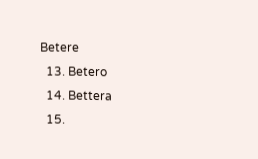Betere
  13. Betero
  14. Bettera
  15.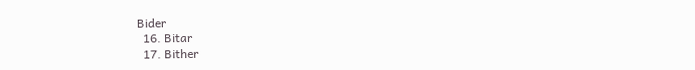Bider
  16. Bitar
  17. Bither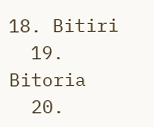18. Bitiri
  19. Bitoria
  20.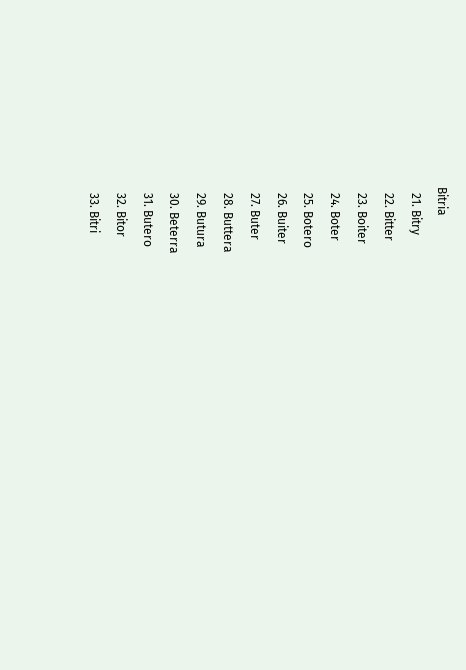Bitria
  21. Bitry
  22. Bitter
  23. Boiter
  24. Boter
  25. Botero
  26. Buiter
  27. Buter
  28. Buttera
  29. Butura
  30. Beterra
  31. Butero
  32. Bitor
  33. Bitri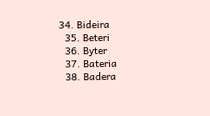34. Bideira
  35. Beteri
  36. Byter
  37. Bateria
  38. Badera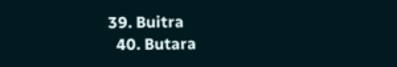39. Buitra
  40. Butara